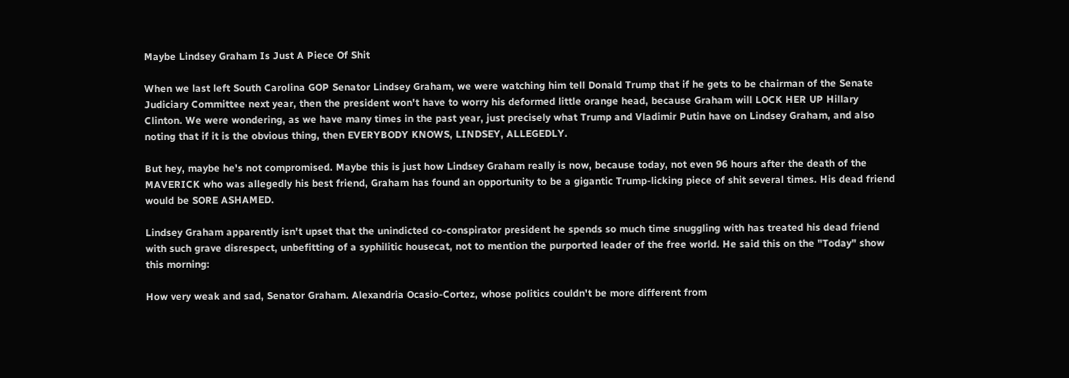Maybe Lindsey Graham Is Just A Piece Of Shit

When we last left South Carolina GOP Senator Lindsey Graham, we were watching him tell Donald Trump that if he gets to be chairman of the Senate Judiciary Committee next year, then the president won't have to worry his deformed little orange head, because Graham will LOCK HER UP Hillary Clinton. We were wondering, as we have many times in the past year, just precisely what Trump and Vladimir Putin have on Lindsey Graham, and also noting that if it is the obvious thing, then EVERYBODY KNOWS, LINDSEY, ALLEGEDLY.

But hey, maybe he's not compromised. Maybe this is just how Lindsey Graham really is now, because today, not even 96 hours after the death of the MAVERICK who was allegedly his best friend, Graham has found an opportunity to be a gigantic Trump-licking piece of shit several times. His dead friend would be SORE ASHAMED.

Lindsey Graham apparently isn't upset that the unindicted co-conspirator president he spends so much time snuggling with has treated his dead friend with such grave disrespect, unbefitting of a syphilitic housecat, not to mention the purported leader of the free world. He said this on the "Today" show this morning:

How very weak and sad, Senator Graham. Alexandria Ocasio-Cortez, whose politics couldn't be more different from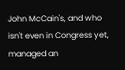John McCain's, and who isn't even in Congress yet, managed an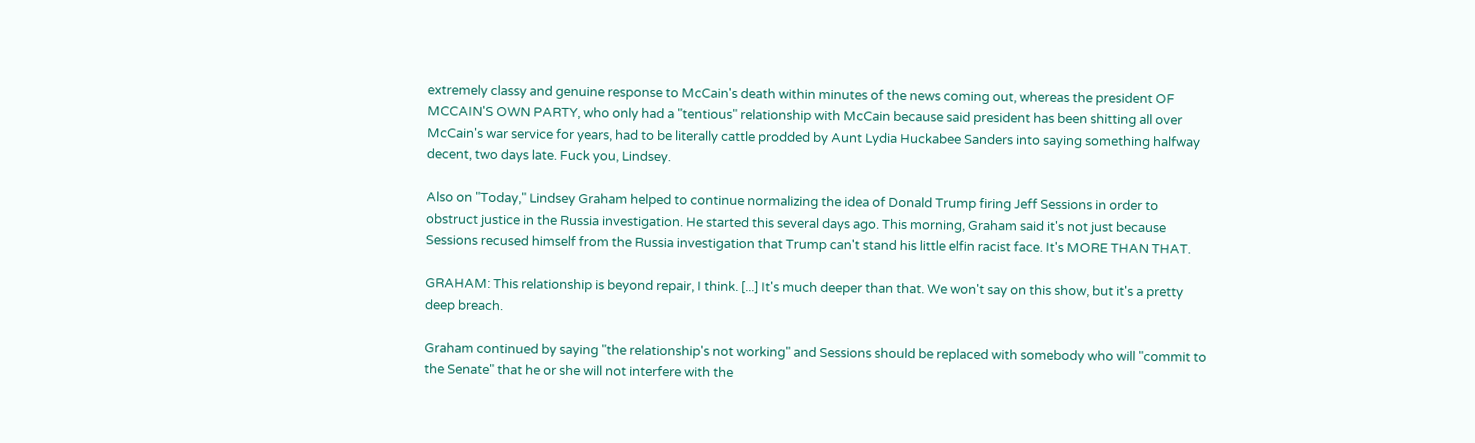extremely classy and genuine response to McCain's death within minutes of the news coming out, whereas the president OF MCCAIN'S OWN PARTY, who only had a "tentious" relationship with McCain because said president has been shitting all over McCain's war service for years, had to be literally cattle prodded by Aunt Lydia Huckabee Sanders into saying something halfway decent, two days late. Fuck you, Lindsey.

Also on "Today," Lindsey Graham helped to continue normalizing the idea of Donald Trump firing Jeff Sessions in order to obstruct justice in the Russia investigation. He started this several days ago. This morning, Graham said it's not just because Sessions recused himself from the Russia investigation that Trump can't stand his little elfin racist face. It's MORE THAN THAT.

GRAHAM: This relationship is beyond repair, I think. [...] It's much deeper than that. We won't say on this show, but it's a pretty deep breach.

Graham continued by saying "the relationship's not working" and Sessions should be replaced with somebody who will "commit to the Senate" that he or she will not interfere with the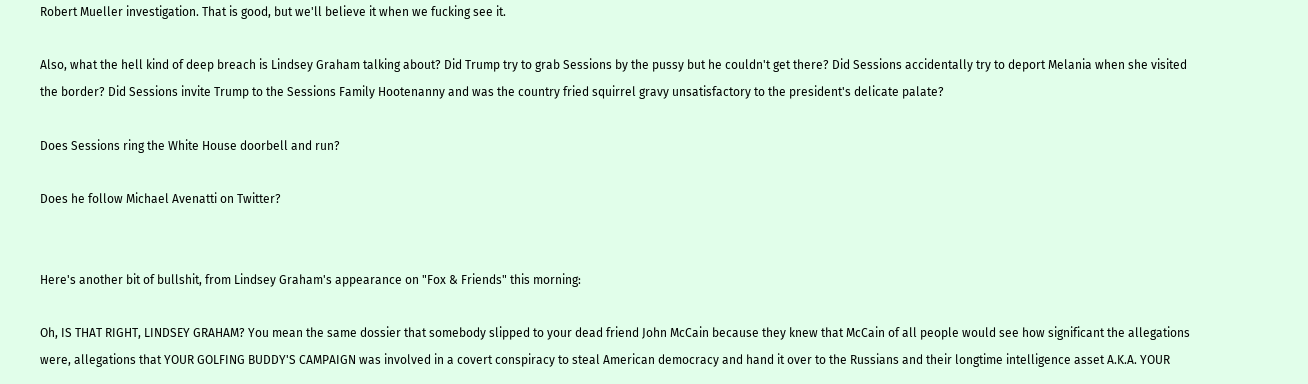Robert Mueller investigation. That is good, but we'll believe it when we fucking see it.

Also, what the hell kind of deep breach is Lindsey Graham talking about? Did Trump try to grab Sessions by the pussy but he couldn't get there? Did Sessions accidentally try to deport Melania when she visited the border? Did Sessions invite Trump to the Sessions Family Hootenanny and was the country fried squirrel gravy unsatisfactory to the president's delicate palate?

Does Sessions ring the White House doorbell and run?

Does he follow Michael Avenatti on Twitter?


Here's another bit of bullshit, from Lindsey Graham's appearance on "Fox & Friends" this morning:

Oh, IS THAT RIGHT, LINDSEY GRAHAM? You mean the same dossier that somebody slipped to your dead friend John McCain because they knew that McCain of all people would see how significant the allegations were, allegations that YOUR GOLFING BUDDY'S CAMPAIGN was involved in a covert conspiracy to steal American democracy and hand it over to the Russians and their longtime intelligence asset A.K.A. YOUR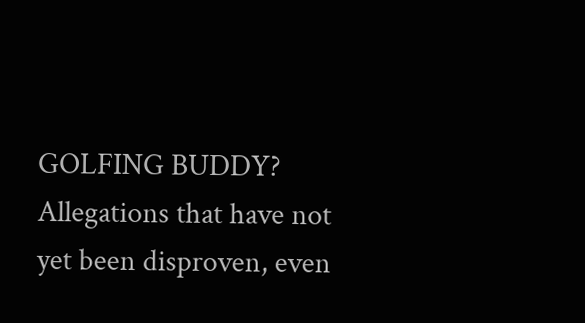GOLFING BUDDY? Allegations that have not yet been disproven, even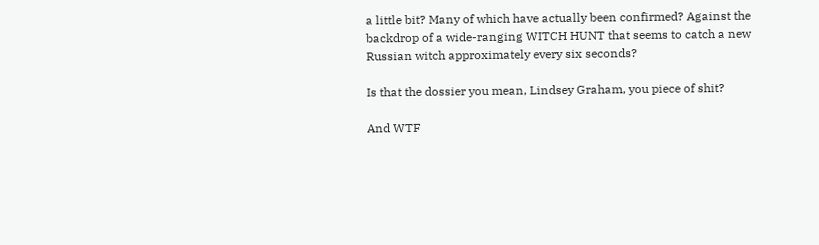a little bit? Many of which have actually been confirmed? Against the backdrop of a wide-ranging WITCH HUNT that seems to catch a new Russian witch approximately every six seconds?

Is that the dossier you mean, Lindsey Graham, you piece of shit?

And WTF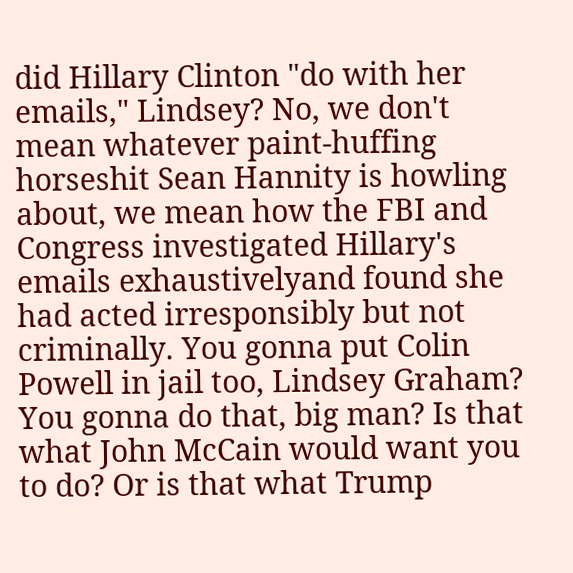did Hillary Clinton "do with her emails," Lindsey? No, we don't mean whatever paint-huffing horseshit Sean Hannity is howling about, we mean how the FBI and Congress investigated Hillary's emails exhaustivelyand found she had acted irresponsibly but not criminally. You gonna put Colin Powell in jail too, Lindsey Graham? You gonna do that, big man? Is that what John McCain would want you to do? Or is that what Trump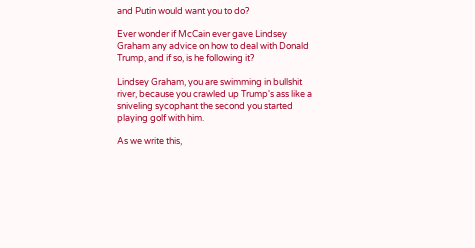and Putin would want you to do?

Ever wonder if McCain ever gave Lindsey Graham any advice on how to deal with Donald Trump, and if so, is he following it?

Lindsey Graham, you are swimming in bullshit river, because you crawled up Trump's ass like a sniveling sycophant the second you started playing golf with him.

As we write this,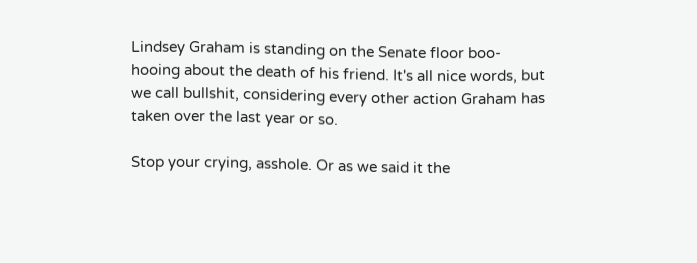Lindsey Graham is standing on the Senate floor boo-hooing about the death of his friend. It's all nice words, but we call bullshit, considering every other action Graham has taken over the last year or so.

Stop your crying, asshole. Or as we said it the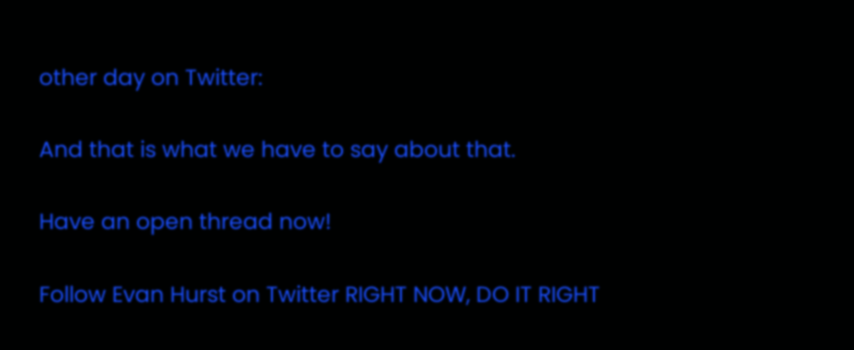other day on Twitter:

And that is what we have to say about that.

Have an open thread now!

Follow Evan Hurst on Twitter RIGHT NOW, DO IT RIGHT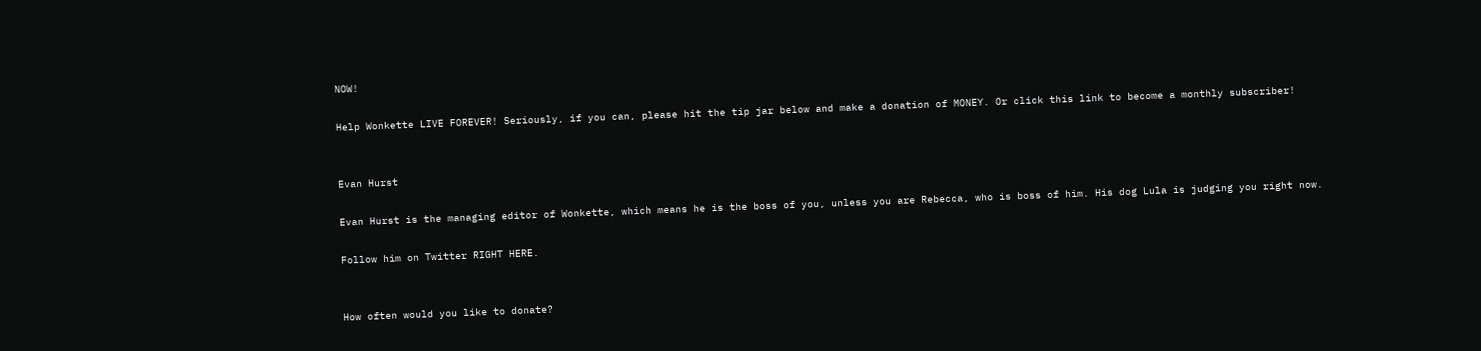NOW!

Help Wonkette LIVE FOREVER! Seriously, if you can, please hit the tip jar below and make a donation of MONEY. Or click this link to become a monthly subscriber!


Evan Hurst

Evan Hurst is the managing editor of Wonkette, which means he is the boss of you, unless you are Rebecca, who is boss of him. His dog Lula is judging you right now.

Follow him on Twitter RIGHT HERE.


How often would you like to donate?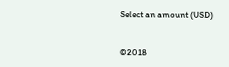Select an amount (USD)


©2018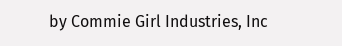by Commie Girl Industries, Inc